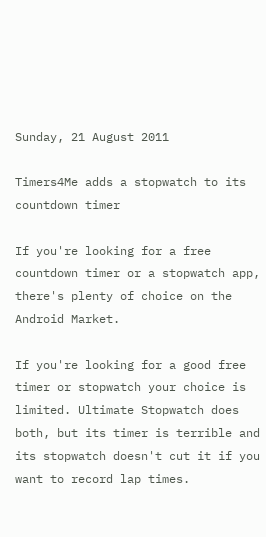Sunday, 21 August 2011

Timers4Me adds a stopwatch to its countdown timer

If you're looking for a free countdown timer or a stopwatch app, there's plenty of choice on the Android Market.

If you're looking for a good free timer or stopwatch your choice is limited. Ultimate Stopwatch does both, but its timer is terrible and its stopwatch doesn't cut it if you want to record lap times.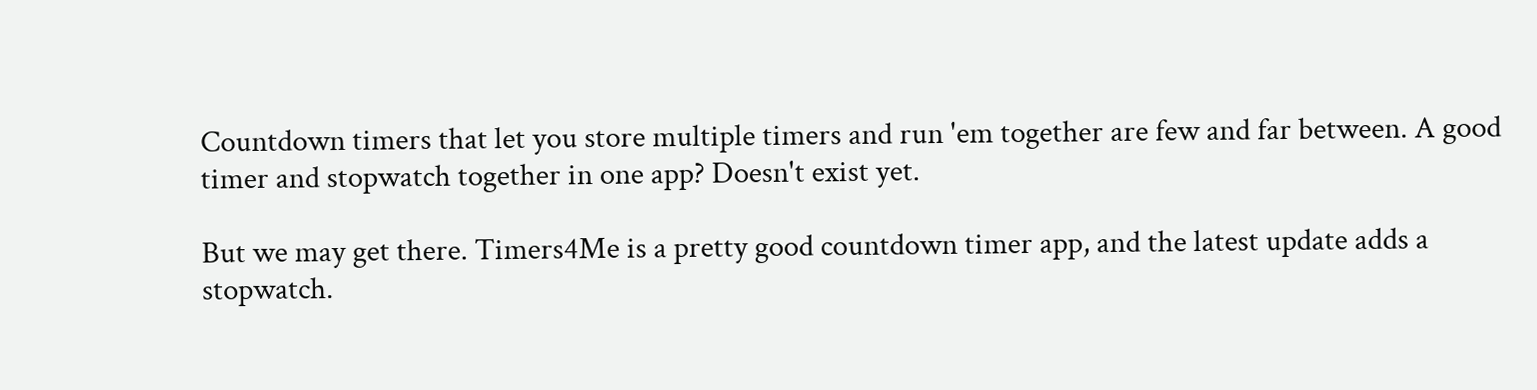Countdown timers that let you store multiple timers and run 'em together are few and far between. A good timer and stopwatch together in one app? Doesn't exist yet.

But we may get there. Timers4Me is a pretty good countdown timer app, and the latest update adds a stopwatch.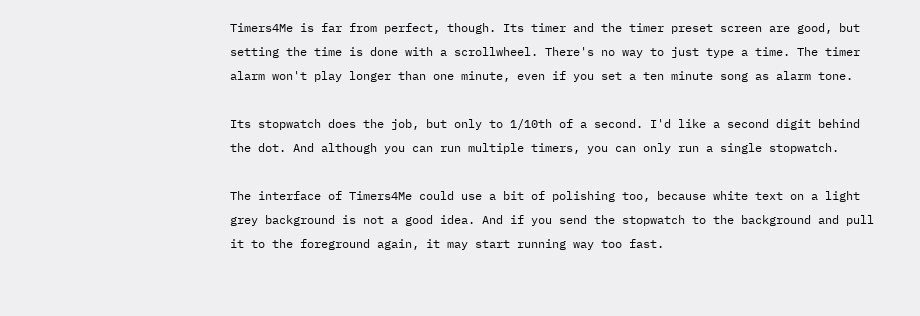Timers4Me is far from perfect, though. Its timer and the timer preset screen are good, but setting the time is done with a scrollwheel. There's no way to just type a time. The timer alarm won't play longer than one minute, even if you set a ten minute song as alarm tone.

Its stopwatch does the job, but only to 1/10th of a second. I'd like a second digit behind the dot. And although you can run multiple timers, you can only run a single stopwatch.

The interface of Timers4Me could use a bit of polishing too, because white text on a light grey background is not a good idea. And if you send the stopwatch to the background and pull it to the foreground again, it may start running way too fast.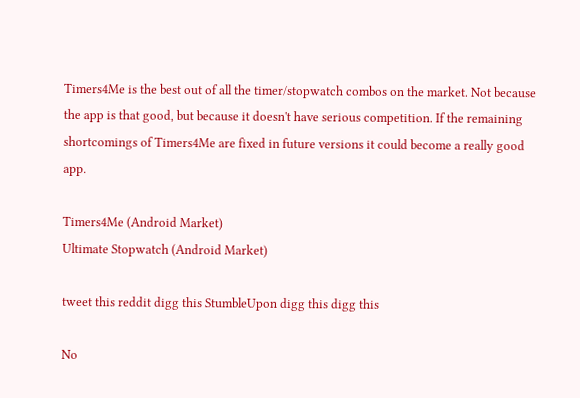Timers4Me is the best out of all the timer/stopwatch combos on the market. Not because the app is that good, but because it doesn't have serious competition. If the remaining shortcomings of Timers4Me are fixed in future versions it could become a really good app.

Timers4Me (Android Market)
Ultimate Stopwatch (Android Market)

tweet this reddit digg this StumbleUpon digg this digg this

No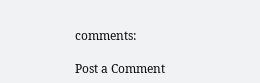comments:

Post a Comment